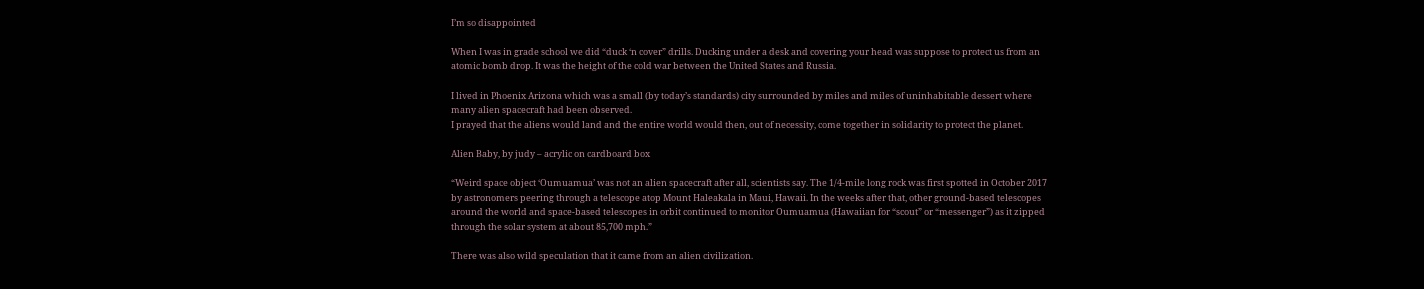I’m so disappointed

When I was in grade school we did “duck ‘n cover” drills. Ducking under a desk and covering your head was suppose to protect us from an atomic bomb drop. It was the height of the cold war between the United States and Russia.

I lived in Phoenix Arizona which was a small (by today’s standards) city surrounded by miles and miles of uninhabitable dessert where many alien spacecraft had been observed.
I prayed that the aliens would land and the entire world would then, out of necessity, come together in solidarity to protect the planet.

Alien Baby, by judy – acrylic on cardboard box

“Weird space object ‘Oumuamua’ was not an alien spacecraft after all, scientists say. The 1/4-mile long rock was first spotted in October 2017 by astronomers peering through a telescope atop Mount Haleakala in Maui, Hawaii. In the weeks after that, other ground-based telescopes around the world and space-based telescopes in orbit continued to monitor Oumuamua (Hawaiian for “scout” or “messenger”) as it zipped through the solar system at about 85,700 mph.”

There was also wild speculation that it came from an alien civilization.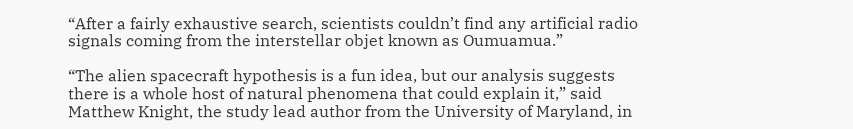“After a fairly exhaustive search, scientists couldn’t find any artificial radio signals coming from the interstellar objet known as Oumuamua.”

“The alien spacecraft hypothesis is a fun idea, but our analysis suggests there is a whole host of natural phenomena that could explain it,” said Matthew Knight, the study lead author from the University of Maryland, in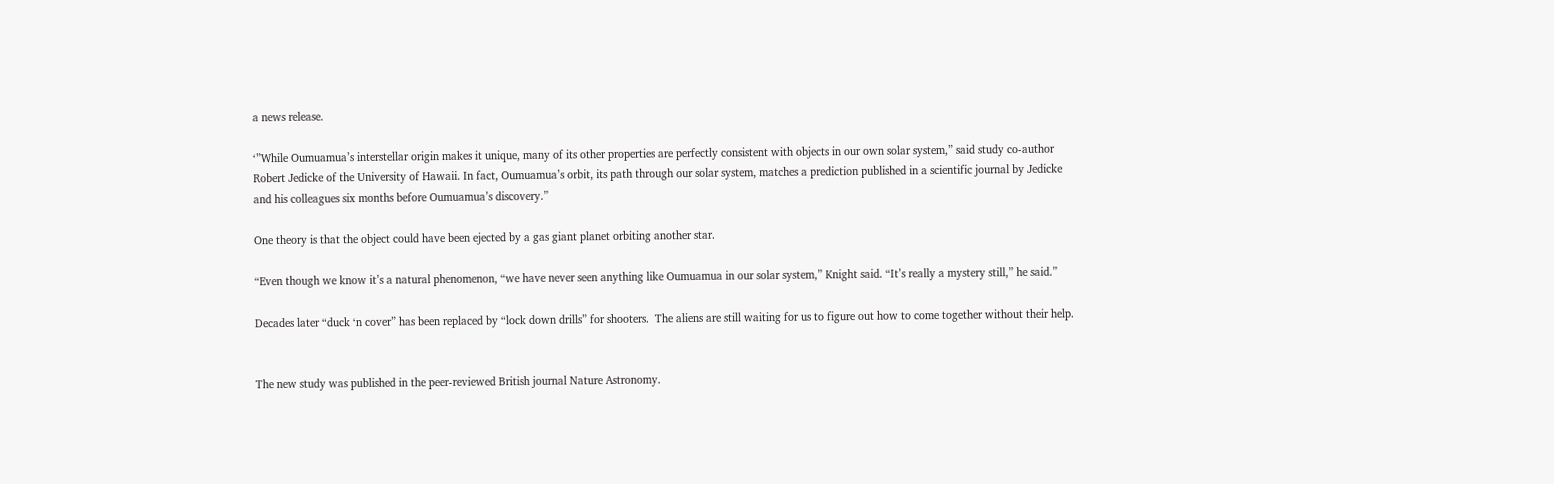a news release.

‘”While Oumuamua’s interstellar origin makes it unique, many of its other properties are perfectly consistent with objects in our own solar system,” said study co-author Robert Jedicke of the University of Hawaii. In fact, Oumuamua’s orbit, its path through our solar system, matches a prediction published in a scientific journal by Jedicke and his colleagues six months before Oumuamua’s discovery.”

One theory is that the object could have been ejected by a gas giant planet orbiting another star.

“Even though we know it’s a natural phenomenon, “we have never seen anything like Oumuamua in our solar system,” Knight said. “It’s really a mystery still,” he said.”

Decades later “duck ‘n cover” has been replaced by “lock down drills” for shooters.  The aliens are still waiting for us to figure out how to come together without their help.


The new study was published in the peer-reviewed British journal Nature Astronomy.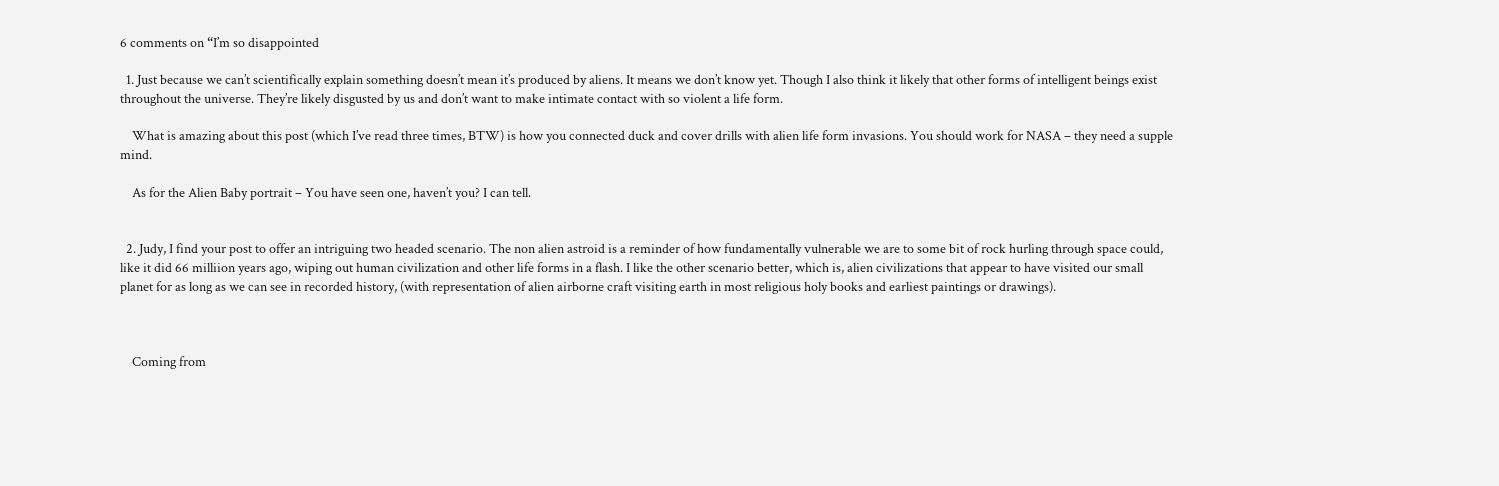6 comments on “I’m so disappointed

  1. Just because we can’t scientifically explain something doesn’t mean it’s produced by aliens. It means we don’t know yet. Though I also think it likely that other forms of intelligent beings exist throughout the universe. They’re likely disgusted by us and don’t want to make intimate contact with so violent a life form.

    What is amazing about this post (which I’ve read three times, BTW) is how you connected duck and cover drills with alien life form invasions. You should work for NASA – they need a supple mind.

    As for the Alien Baby portrait – You have seen one, haven’t you? I can tell.


  2. Judy, I find your post to offer an intriguing two headed scenario. The non alien astroid is a reminder of how fundamentally vulnerable we are to some bit of rock hurling through space could, like it did 66 milliion years ago, wiping out human civilization and other life forms in a flash. I like the other scenario better, which is, alien civilizations that appear to have visited our small planet for as long as we can see in recorded history, (with representation of alien airborne craft visiting earth in most religious holy books and earliest paintings or drawings).



    Coming from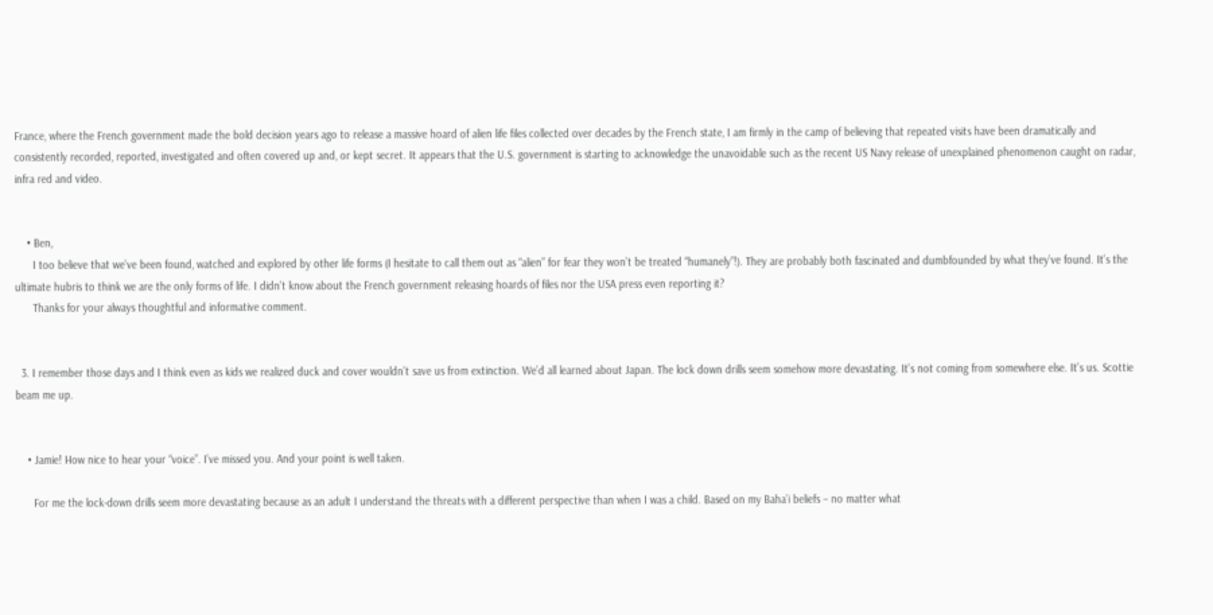France, where the French government made the bold decision years ago to release a massive hoard of alien life files collected over decades by the French state, I am firmly in the camp of believing that repeated visits have been dramatically and consistently recorded, reported, investigated and often covered up and, or kept secret. It appears that the U.S. government is starting to acknowledge the unavoidable such as the recent US Navy release of unexplained phenomenon caught on radar, infra red and video.


    • Ben,
      I too believe that we’ve been found, watched and explored by other life forms (I hesitate to call them out as “alien” for fear they won’t be treated “humanely”!). They are probably both fascinated and dumbfounded by what they’ve found. It’s the ultimate hubris to think we are the only forms of life. I didn’t know about the French government releasing hoards of files nor the USA press even reporting it?
      Thanks for your always thoughtful and informative comment.


  3. I remember those days and I think even as kids we realized duck and cover wouldn’t save us from extinction. We’d all learned about Japan. The lock down drills seem somehow more devastating. It’s not coming from somewhere else. It’s us. Scottie beam me up.


    • Jamie! How nice to hear your “voice”. I’ve missed you. And your point is well taken.

      For me the lock-down drills seem more devastating because as an adult I understand the threats with a different perspective than when I was a child. Based on my Baha’i beliefs – no matter what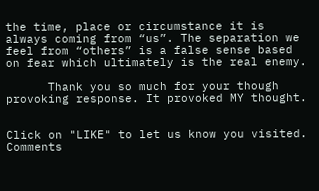the time, place or circumstance it is always coming from “us”. The separation we feel from “others” is a false sense based on fear which ultimately is the real enemy.

      Thank you so much for your though provoking response. It provoked MY thought.


Click on "LIKE" to let us know you visited. Comments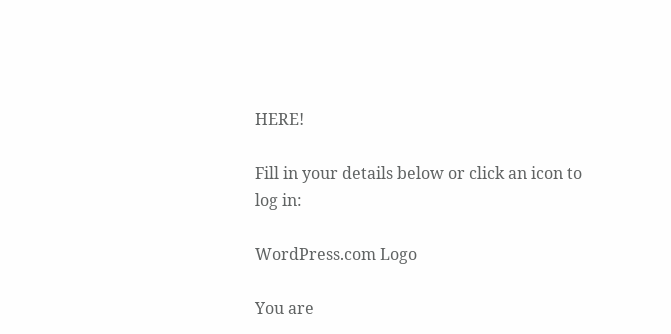HERE!

Fill in your details below or click an icon to log in:

WordPress.com Logo

You are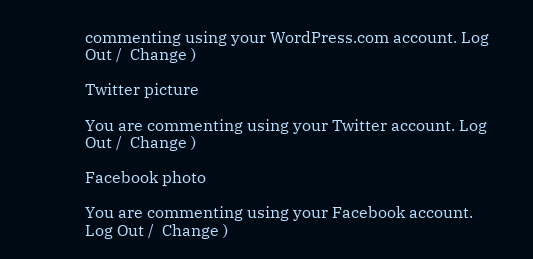commenting using your WordPress.com account. Log Out /  Change )

Twitter picture

You are commenting using your Twitter account. Log Out /  Change )

Facebook photo

You are commenting using your Facebook account. Log Out /  Change )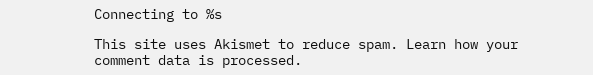Connecting to %s

This site uses Akismet to reduce spam. Learn how your comment data is processed.